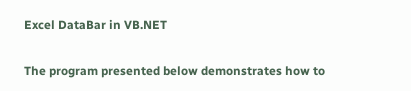Excel DataBar in VB.NET

The program presented below demonstrates how to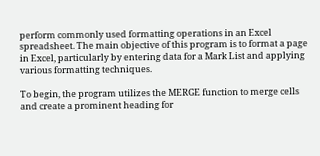perform commonly used formatting operations in an Excel spreadsheet. The main objective of this program is to format a page in Excel, particularly by entering data for a Mark List and applying various formatting techniques.

To begin, the program utilizes the MERGE function to merge cells and create a prominent heading for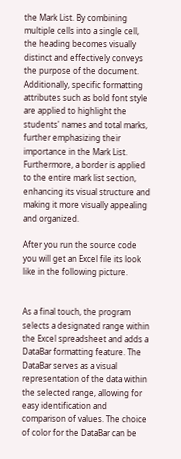the Mark List. By combining multiple cells into a single cell, the heading becomes visually distinct and effectively conveys the purpose of the document. Additionally, specific formatting attributes such as bold font style are applied to highlight the students' names and total marks, further emphasizing their importance in the Mark List. Furthermore, a border is applied to the entire mark list section, enhancing its visual structure and making it more visually appealing and organized.

After you run the source code you will get an Excel file its look like in the following picture.


As a final touch, the program selects a designated range within the Excel spreadsheet and adds a DataBar formatting feature. The DataBar serves as a visual representation of the data within the selected range, allowing for easy identification and comparison of values. The choice of color for the DataBar can be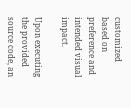customized based on preference and intended visual impact.

Upon executing the provided source code, an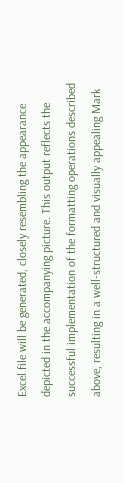Excel file will be generated, closely resembling the appearance depicted in the accompanying picture. This output reflects the successful implementation of the formatting operations described above, resulting in a well-structured and visually appealing Mark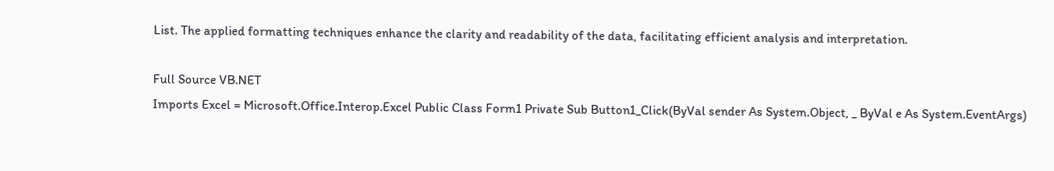List. The applied formatting techniques enhance the clarity and readability of the data, facilitating efficient analysis and interpretation.

Full Source VB.NET
Imports Excel = Microsoft.Office.Interop.Excel Public Class Form1 Private Sub Button1_Click(ByVal sender As System.Object, _ ByVal e As System.EventArgs)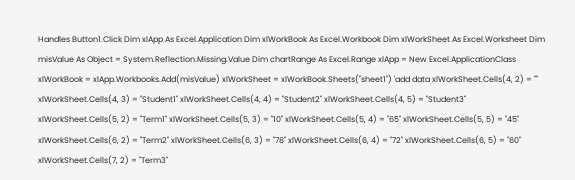Handles Button1.Click Dim xlApp As Excel.Application Dim xlWorkBook As Excel.Workbook Dim xlWorkSheet As Excel.Worksheet Dim misValue As Object = System.Reflection.Missing.Value Dim chartRange As Excel.Range xlApp = New Excel.ApplicationClass xlWorkBook = xlApp.Workbooks.Add(misValue) xlWorkSheet = xlWorkBook.Sheets("sheet1") 'add data xlWorkSheet.Cells(4, 2) = "" xlWorkSheet.Cells(4, 3) = "Student1" xlWorkSheet.Cells(4, 4) = "Student2" xlWorkSheet.Cells(4, 5) = "Student3" xlWorkSheet.Cells(5, 2) = "Term1" xlWorkSheet.Cells(5, 3) = "10" xlWorkSheet.Cells(5, 4) = "65" xlWorkSheet.Cells(5, 5) = "45" xlWorkSheet.Cells(6, 2) = "Term2" xlWorkSheet.Cells(6, 3) = "78" xlWorkSheet.Cells(6, 4) = "72" xlWorkSheet.Cells(6, 5) = "60" xlWorkSheet.Cells(7, 2) = "Term3"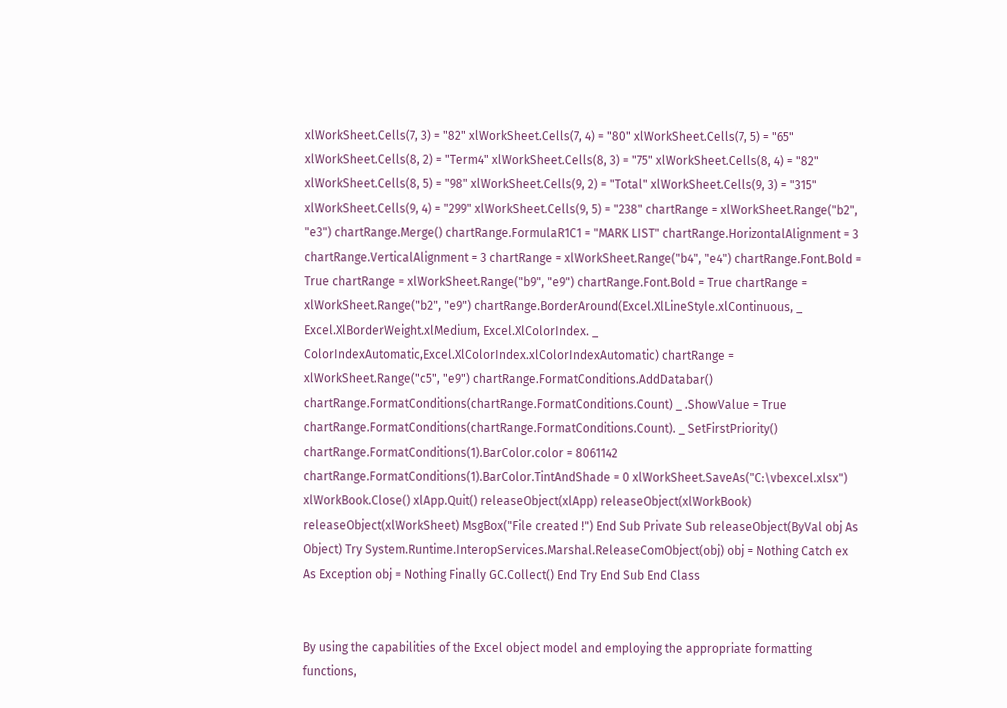xlWorkSheet.Cells(7, 3) = "82" xlWorkSheet.Cells(7, 4) = "80" xlWorkSheet.Cells(7, 5) = "65" xlWorkSheet.Cells(8, 2) = "Term4" xlWorkSheet.Cells(8, 3) = "75" xlWorkSheet.Cells(8, 4) = "82" xlWorkSheet.Cells(8, 5) = "98" xlWorkSheet.Cells(9, 2) = "Total" xlWorkSheet.Cells(9, 3) = "315" xlWorkSheet.Cells(9, 4) = "299" xlWorkSheet.Cells(9, 5) = "238" chartRange = xlWorkSheet.Range("b2", "e3") chartRange.Merge() chartRange.FormulaR1C1 = "MARK LIST" chartRange.HorizontalAlignment = 3 chartRange.VerticalAlignment = 3 chartRange = xlWorkSheet.Range("b4", "e4") chartRange.Font.Bold = True chartRange = xlWorkSheet.Range("b9", "e9") chartRange.Font.Bold = True chartRange = xlWorkSheet.Range("b2", "e9") chartRange.BorderAround(Excel.XlLineStyle.xlContinuous, _ Excel.XlBorderWeight.xlMedium, Excel.XlColorIndex. _ ColorIndexAutomatic,Excel.XlColorIndex.xlColorIndexAutomatic) chartRange = xlWorkSheet.Range("c5", "e9") chartRange.FormatConditions.AddDatabar() chartRange.FormatConditions(chartRange.FormatConditions.Count) _ .ShowValue = True chartRange.FormatConditions(chartRange.FormatConditions.Count). _ SetFirstPriority() chartRange.FormatConditions(1).BarColor.color = 8061142 chartRange.FormatConditions(1).BarColor.TintAndShade = 0 xlWorkSheet.SaveAs("C:\vbexcel.xlsx") xlWorkBook.Close() xlApp.Quit() releaseObject(xlApp) releaseObject(xlWorkBook) releaseObject(xlWorkSheet) MsgBox("File created !") End Sub Private Sub releaseObject(ByVal obj As Object) Try System.Runtime.InteropServices.Marshal.ReleaseComObject(obj) obj = Nothing Catch ex As Exception obj = Nothing Finally GC.Collect() End Try End Sub End Class


By using the capabilities of the Excel object model and employing the appropriate formatting functions,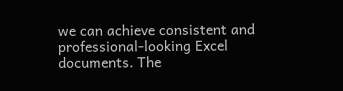we can achieve consistent and professional-looking Excel documents. The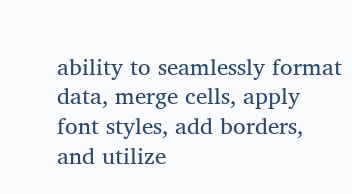ability to seamlessly format data, merge cells, apply font styles, add borders, and utilize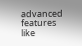advanced features like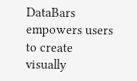DataBars empowers users to create visually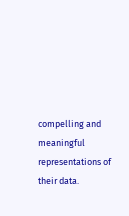compelling and meaningful representations of their data.